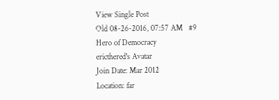View Single Post
Old 08-26-2016, 07:57 AM   #9
Hero of Democracy
ericthered's Avatar
Join Date: Mar 2012
Location: far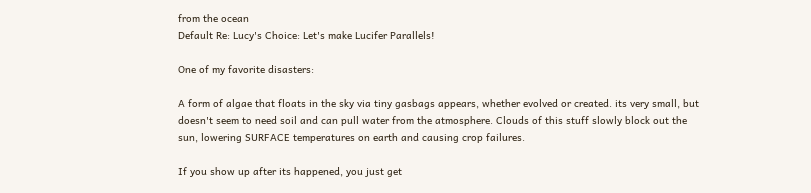from the ocean
Default Re: Lucy's Choice: Let's make Lucifer Parallels!

One of my favorite disasters:

A form of algae that floats in the sky via tiny gasbags appears, whether evolved or created. its very small, but doesn't seem to need soil and can pull water from the atmosphere. Clouds of this stuff slowly block out the sun, lowering SURFACE temperatures on earth and causing crop failures.

If you show up after its happened, you just get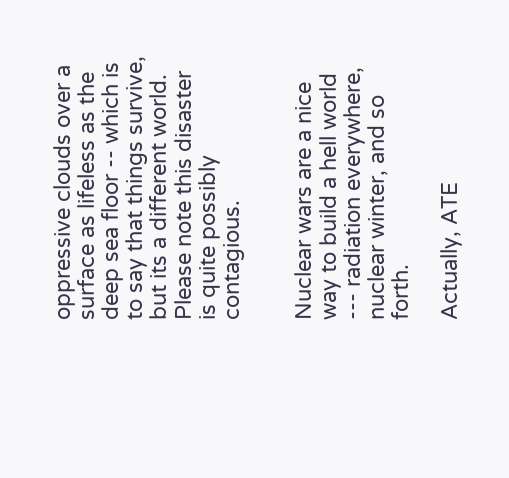oppressive clouds over a surface as lifeless as the deep sea floor -- which is to say that things survive, but its a different world. Please note this disaster is quite possibly contagious.


Nuclear wars are a nice way to build a hell world --- radiation everywhere, nuclear winter, and so forth.

Actually, ATE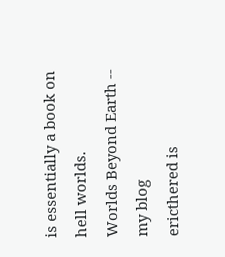is essentially a book on hell worlds.
Worlds Beyond Earth -- my blog
ericthered is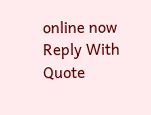online now   Reply With Quote